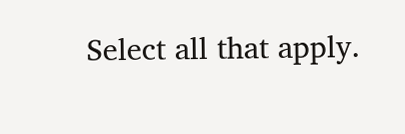Select all that apply.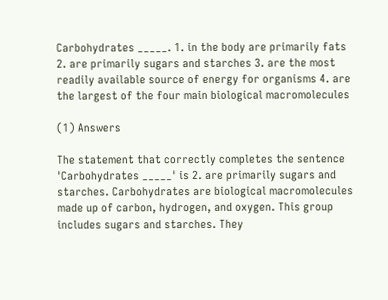Carbohydrates _____. 1. in the body are primarily fats 2. are primarily sugars and starches 3. are the most readily available source of energy for organisms 4. are the largest of the four main biological macromolecules

(1) Answers

The statement that correctly completes the sentence 'Carbohydrates _____' is 2. are primarily sugars and starches. Carbohydrates are biological macromolecules made up of carbon, hydrogen, and oxygen. This group includes sugars and starches. They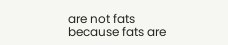are not fats because fats are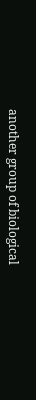another group of biological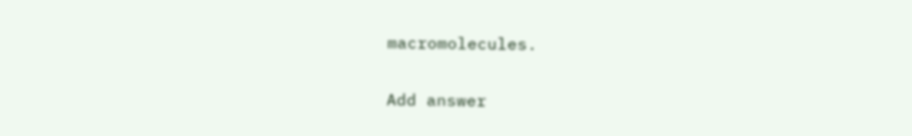macromolecules.

Add answer